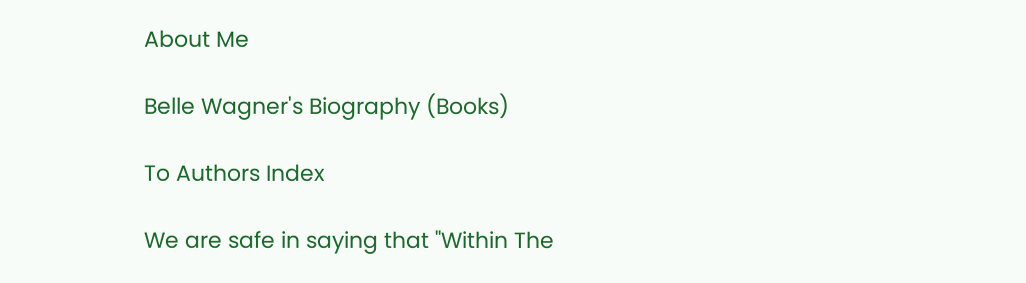About Me

Belle Wagner's Biography (Books)

To Authors Index

We are safe in saying that "Within The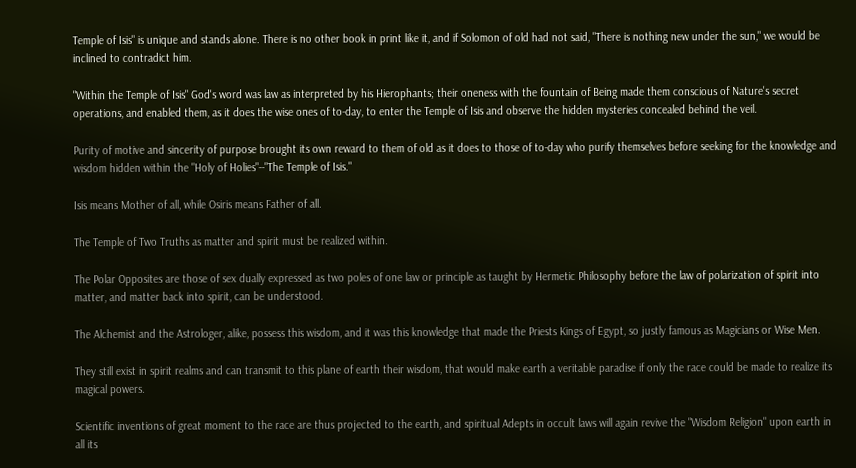Temple of Isis" is unique and stands alone. There is no other book in print like it, and if Solomon of old had not said, "There is nothing new under the sun," we would be inclined to contradict him.

"Within the Temple of Isis" God's word was law as interpreted by his Hierophants; their oneness with the fountain of Being made them conscious of Nature's secret operations, and enabled them, as it does the wise ones of to-day, to enter the Temple of Isis and observe the hidden mysteries concealed behind the veil.

Purity of motive and sincerity of purpose brought its own reward to them of old as it does to those of to-day who purify themselves before seeking for the knowledge and wisdom hidden within the "Holy of Holies"--"The Temple of Isis."

Isis means Mother of all, while Osiris means Father of all.

The Temple of Two Truths as matter and spirit must be realized within.

The Polar Opposites are those of sex dually expressed as two poles of one law or principle as taught by Hermetic Philosophy before the law of polarization of spirit into matter, and matter back into spirit, can be understood.

The Alchemist and the Astrologer, alike, possess this wisdom, and it was this knowledge that made the Priests Kings of Egypt, so justly famous as Magicians or Wise Men.

They still exist in spirit realms and can transmit to this plane of earth their wisdom, that would make earth a veritable paradise if only the race could be made to realize its magical powers.

Scientific inventions of great moment to the race are thus projected to the earth, and spiritual Adepts in occult laws will again revive the "Wisdom Religion" upon earth in all its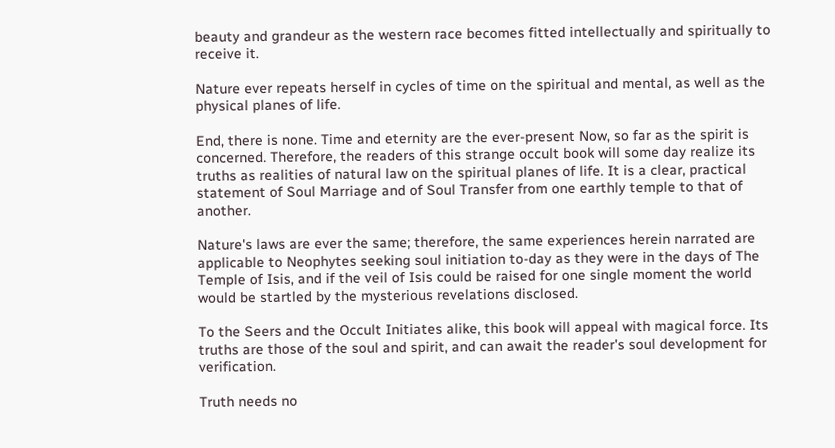beauty and grandeur as the western race becomes fitted intellectually and spiritually to receive it.

Nature ever repeats herself in cycles of time on the spiritual and mental, as well as the physical planes of life.

End, there is none. Time and eternity are the ever-present Now, so far as the spirit is concerned. Therefore, the readers of this strange occult book will some day realize its truths as realities of natural law on the spiritual planes of life. It is a clear, practical statement of Soul Marriage and of Soul Transfer from one earthly temple to that of another.

Nature's laws are ever the same; therefore, the same experiences herein narrated are applicable to Neophytes seeking soul initiation to-day as they were in the days of The Temple of Isis, and if the veil of Isis could be raised for one single moment the world would be startled by the mysterious revelations disclosed.

To the Seers and the Occult Initiates alike, this book will appeal with magical force. Its truths are those of the soul and spirit, and can await the reader's soul development for verification.

Truth needs no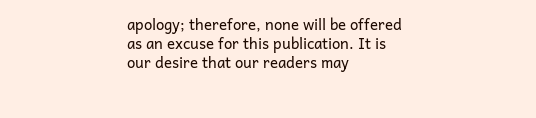apology; therefore, none will be offered as an excuse for this publication. It is our desire that our readers may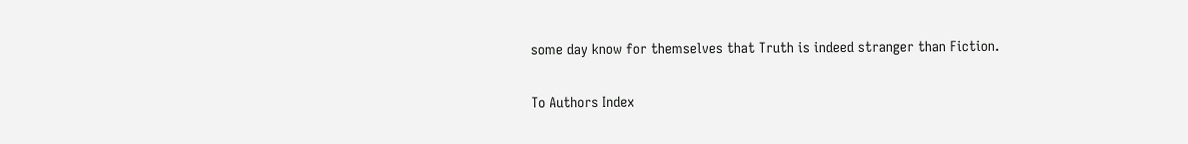some day know for themselves that Truth is indeed stranger than Fiction.

To Authors Index